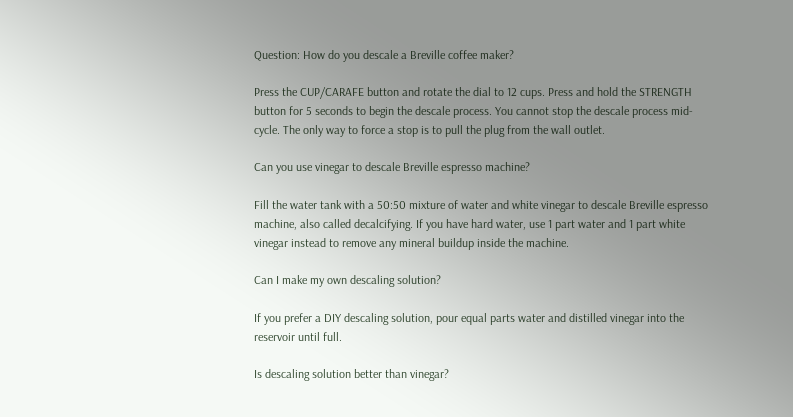Question: How do you descale a Breville coffee maker?

Press the CUP/CARAFE button and rotate the dial to 12 cups. Press and hold the STRENGTH button for 5 seconds to begin the descale process. You cannot stop the descale process mid-cycle. The only way to force a stop is to pull the plug from the wall outlet.

Can you use vinegar to descale Breville espresso machine?

Fill the water tank with a 50:50 mixture of water and white vinegar to descale Breville espresso machine, also called decalcifying. If you have hard water, use 1 part water and 1 part white vinegar instead to remove any mineral buildup inside the machine.

Can I make my own descaling solution?

If you prefer a DIY descaling solution, pour equal parts water and distilled vinegar into the reservoir until full.

Is descaling solution better than vinegar?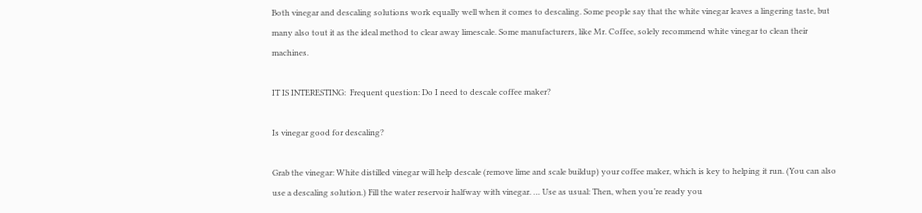Both vinegar and descaling solutions work equally well when it comes to descaling. Some people say that the white vinegar leaves a lingering taste, but many also tout it as the ideal method to clear away limescale. Some manufacturers, like Mr. Coffee, solely recommend white vinegar to clean their machines.

IT IS INTERESTING:  Frequent question: Do I need to descale coffee maker?

Is vinegar good for descaling?

Grab the vinegar: White distilled vinegar will help descale (remove lime and scale buildup) your coffee maker, which is key to helping it run. (You can also use a descaling solution.) Fill the water reservoir halfway with vinegar. … Use as usual: Then, when you’re ready you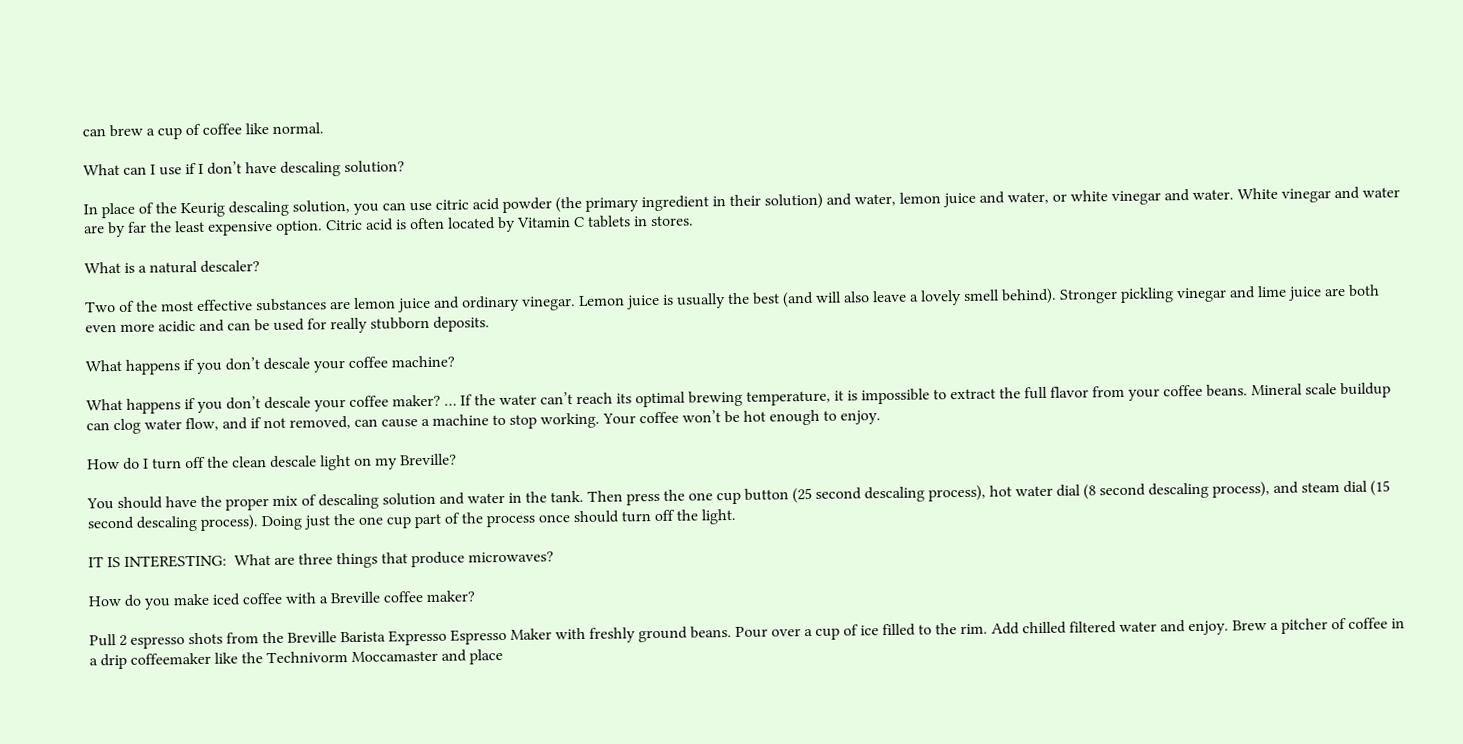can brew a cup of coffee like normal.

What can I use if I don’t have descaling solution?

In place of the Keurig descaling solution, you can use citric acid powder (the primary ingredient in their solution) and water, lemon juice and water, or white vinegar and water. White vinegar and water are by far the least expensive option. Citric acid is often located by Vitamin C tablets in stores.

What is a natural descaler?

Two of the most effective substances are lemon juice and ordinary vinegar. Lemon juice is usually the best (and will also leave a lovely smell behind). Stronger pickling vinegar and lime juice are both even more acidic and can be used for really stubborn deposits.

What happens if you don’t descale your coffee machine?

What happens if you don’t descale your coffee maker? … If the water can’t reach its optimal brewing temperature, it is impossible to extract the full flavor from your coffee beans. Mineral scale buildup can clog water flow, and if not removed, can cause a machine to stop working. Your coffee won’t be hot enough to enjoy.

How do I turn off the clean descale light on my Breville?

You should have the proper mix of descaling solution and water in the tank. Then press the one cup button (25 second descaling process), hot water dial (8 second descaling process), and steam dial (15 second descaling process). Doing just the one cup part of the process once should turn off the light.

IT IS INTERESTING:  What are three things that produce microwaves?

How do you make iced coffee with a Breville coffee maker?

Pull 2 espresso shots from the Breville Barista Expresso Espresso Maker with freshly ground beans. Pour over a cup of ice filled to the rim. Add chilled filtered water and enjoy. Brew a pitcher of coffee in a drip coffeemaker like the Technivorm Moccamaster and place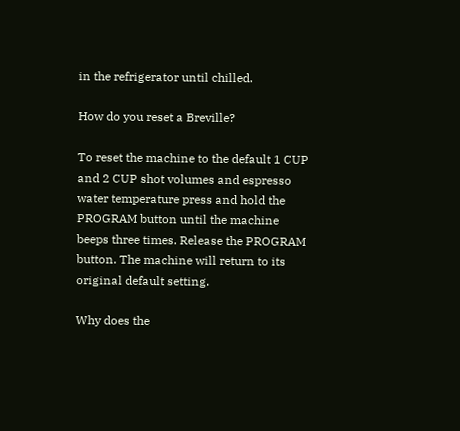in the refrigerator until chilled.

How do you reset a Breville?

To reset the machine to the default 1 CUP and 2 CUP shot volumes and espresso water temperature press and hold the PROGRAM button until the machine beeps three times. Release the PROGRAM button. The machine will return to its original default setting.

Why does the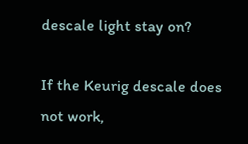descale light stay on?

If the Keurig descale does not work,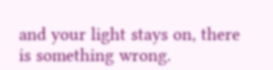and your light stays on, there is something wrong.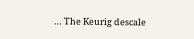… The Keurig descale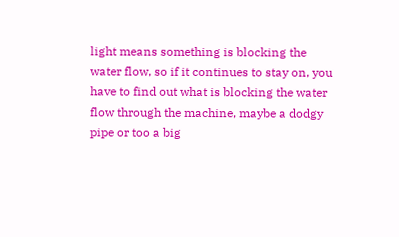light means something is blocking the water flow, so if it continues to stay on, you have to find out what is blocking the water flow through the machine, maybe a dodgy pipe or too a big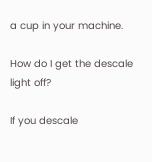a cup in your machine.

How do I get the descale light off?

If you descale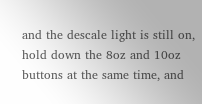and the descale light is still on, hold down the 8oz and 10oz buttons at the same time, and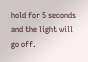hold for 5 seconds and the light will go off.